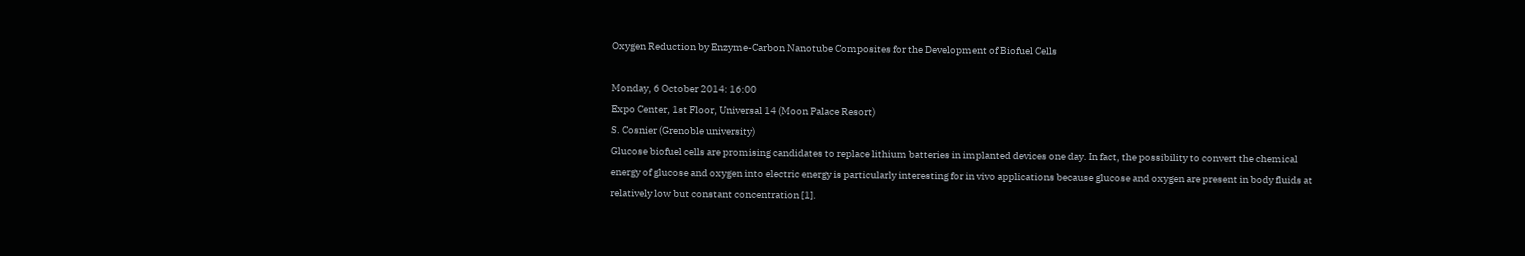Oxygen Reduction by Enzyme-Carbon Nanotube Composites for the Development of Biofuel Cells

Monday, 6 October 2014: 16:00
Expo Center, 1st Floor, Universal 14 (Moon Palace Resort)
S. Cosnier (Grenoble university)
Glucose biofuel cells are promising candidates to replace lithium batteries in implanted devices one day. In fact, the possibility to convert the chemical energy of glucose and oxygen into electric energy is particularly interesting for in vivo applications because glucose and oxygen are present in body fluids at relatively low but constant concentration [1].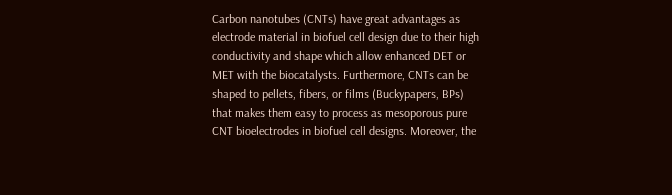Carbon nanotubes (CNTs) have great advantages as electrode material in biofuel cell design due to their high conductivity and shape which allow enhanced DET or MET with the biocatalysts. Furthermore, CNTs can be shaped to pellets, fibers, or films (Buckypapers, BPs) that makes them easy to process as mesoporous pure CNT bioelectrodes in biofuel cell designs. Moreover, the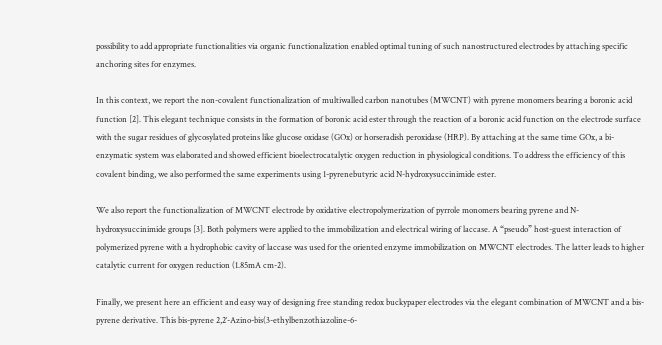possibility to add appropriate functionalities via organic functionalization enabled optimal tuning of such nanostructured electrodes by attaching specific anchoring sites for enzymes.

In this context, we report the non-covalent functionalization of multiwalled carbon nanotubes (MWCNT) with pyrene monomers bearing a boronic acid function [2]. This elegant technique consists in the formation of boronic acid ester through the reaction of a boronic acid function on the electrode surface with the sugar residues of glycosylated proteins like glucose oxidase (GOx) or horseradish peroxidase (HRP). By attaching at the same time GOx, a bi-enzymatic system was elaborated and showed efficient bioelectrocatalytic oxygen reduction in physiological conditions. To address the efficiency of this covalent binding, we also performed the same experiments using 1-pyrenebutyric acid N-hydroxysuccinimide ester.

We also report the functionalization of MWCNT electrode by oxidative electropolymerization of pyrrole monomers bearing pyrene and N-hydroxysuccinimide groups [3]. Both polymers were applied to the immobilization and electrical wiring of laccase. A “pseudo” host-guest interaction of polymerized pyrene with a hydrophobic cavity of laccase was used for the oriented enzyme immobilization on MWCNT electrodes. The latter leads to higher catalytic current for oxygen reduction (1.85mA cm-2).

Finally, we present here an efficient and easy way of designing free standing redox buckypaper electrodes via the elegant combination of MWCNT and a bis-pyrene derivative. This bis-pyrene 2,2′-Azino-bis(3-ethylbenzothiazoline-6-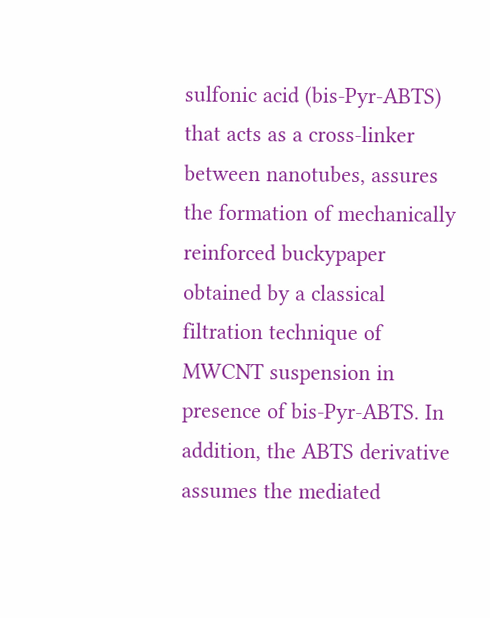sulfonic acid (bis-Pyr-ABTS) that acts as a cross-linker between nanotubes, assures the formation of mechanically reinforced buckypaper obtained by a classical filtration technique of MWCNT suspension in presence of bis-Pyr-ABTS. In addition, the ABTS derivative assumes the mediated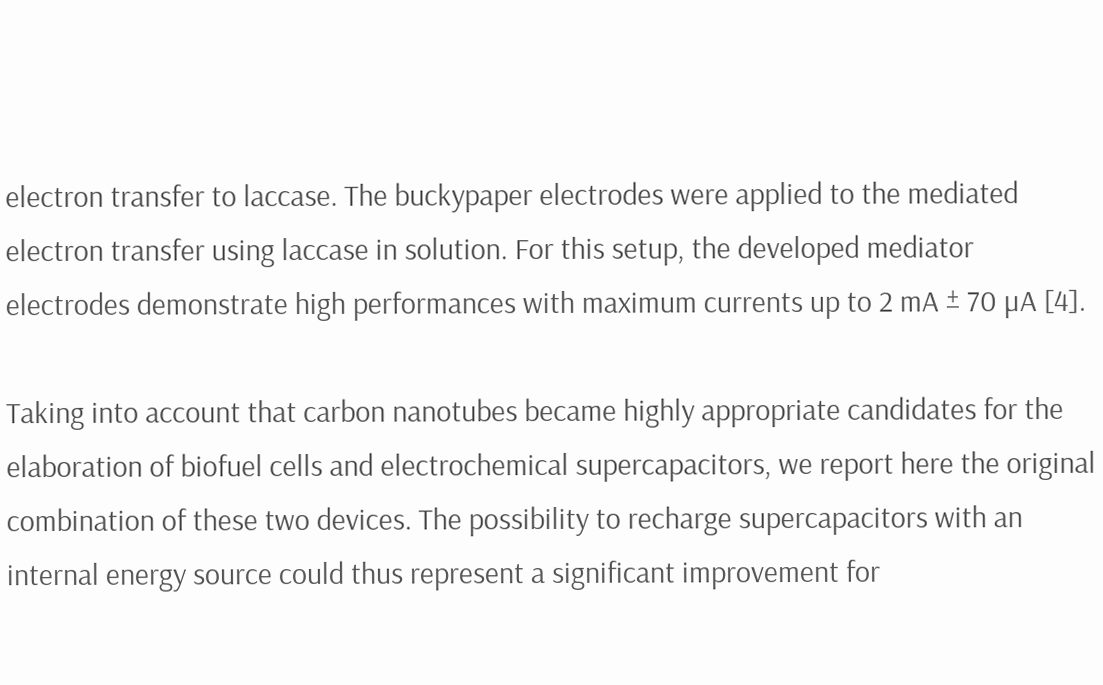electron transfer to laccase. The buckypaper electrodes were applied to the mediated electron transfer using laccase in solution. For this setup, the developed mediator electrodes demonstrate high performances with maximum currents up to 2 mA ± 70 µA [4].

Taking into account that carbon nanotubes became highly appropriate candidates for the elaboration of biofuel cells and electrochemical supercapacitors, we report here the original combination of these two devices. The possibility to recharge supercapacitors with an internal energy source could thus represent a significant improvement for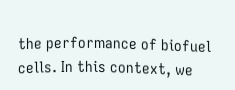the performance of biofuel cells. In this context, we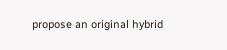propose an original hybrid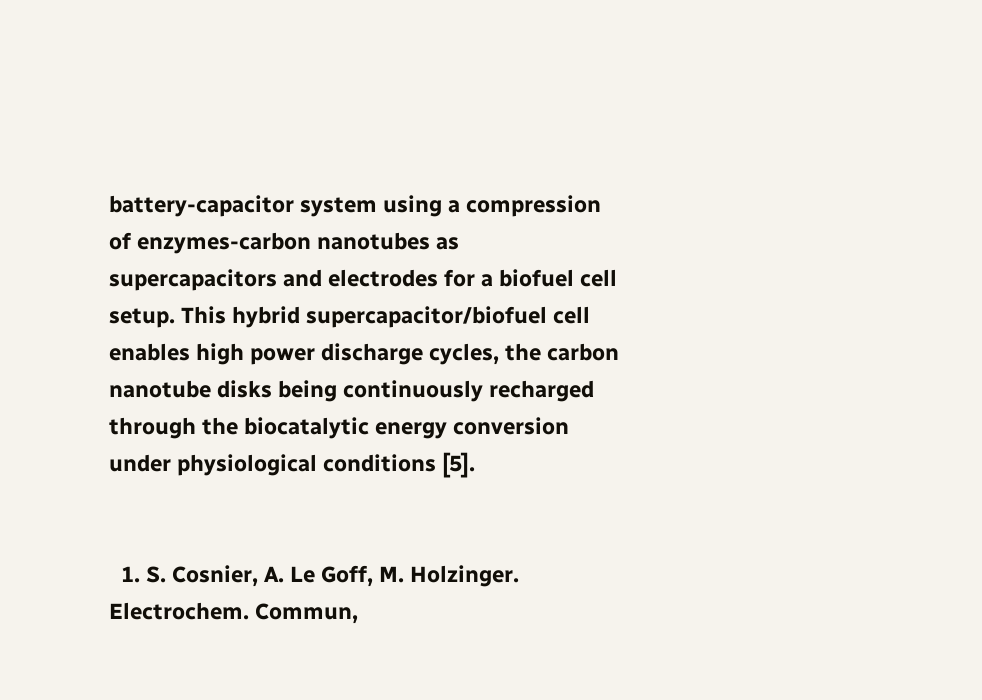battery-capacitor system using a compression of enzymes-carbon nanotubes as supercapacitors and electrodes for a biofuel cell setup. This hybrid supercapacitor/biofuel cell enables high power discharge cycles, the carbon nanotube disks being continuously recharged through the biocatalytic energy conversion under physiological conditions [5].


  1. S. Cosnier, A. Le Goff, M. Holzinger. Electrochem. Commun,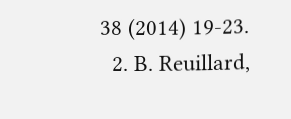38 (2014) 19-23.
  2. B. Reuillard,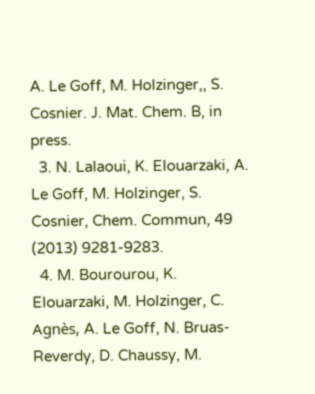A. Le Goff, M. Holzinger,, S. Cosnier. J. Mat. Chem. B, in press.
  3. N. Lalaoui, K. Elouarzaki, A. Le Goff, M. Holzinger, S. Cosnier, Chem. Commun, 49 (2013) 9281-9283.
  4. M. Bourourou, K. Elouarzaki, M. Holzinger, C. Agnès, A. Le Goff, N. Bruas-Reverdy, D. Chaussy, M.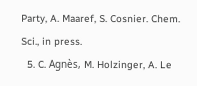Party, A. Maaref, S. Cosnier. Chem. Sci., in press.
  5. C. Agnès, M. Holzinger, A. Le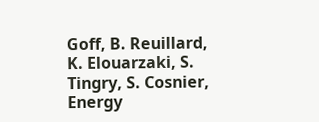Goff, B. Reuillard, K. Elouarzaki, S. Tingry, S. Cosnier, Energy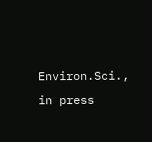Environ.Sci., in press